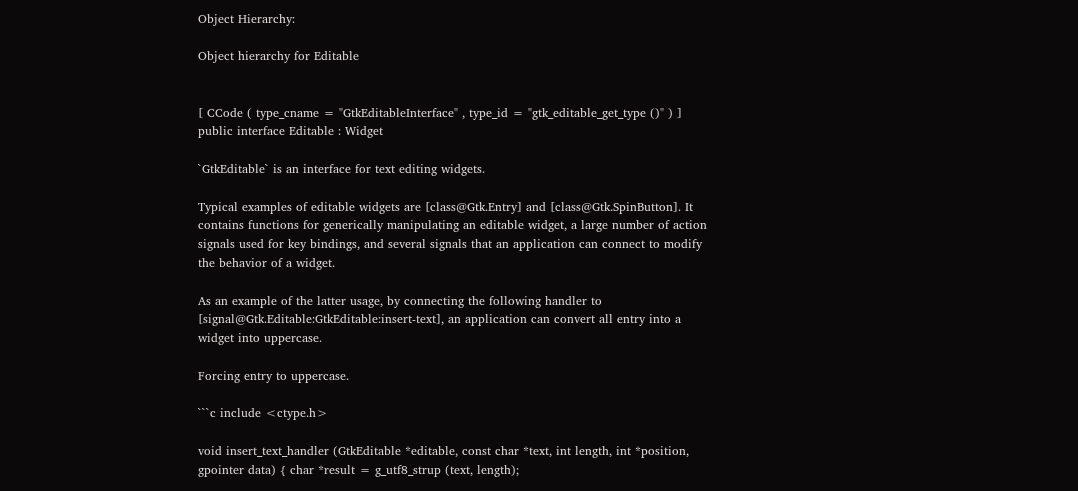Object Hierarchy:

Object hierarchy for Editable


[ CCode ( type_cname = "GtkEditableInterface" , type_id = "gtk_editable_get_type ()" ) ]
public interface Editable : Widget

`GtkEditable` is an interface for text editing widgets.

Typical examples of editable widgets are [class@Gtk.Entry] and [class@Gtk.SpinButton]. It contains functions for generically manipulating an editable widget, a large number of action signals used for key bindings, and several signals that an application can connect to modify the behavior of a widget.

As an example of the latter usage, by connecting the following handler to [signal@Gtk.Editable:GtkEditable:insert-text], an application can convert all entry into a widget into uppercase.

Forcing entry to uppercase.

```c include <ctype.h>

void insert_text_handler (GtkEditable *editable, const char *text, int length, int *position, gpointer data) { char *result = g_utf8_strup (text, length);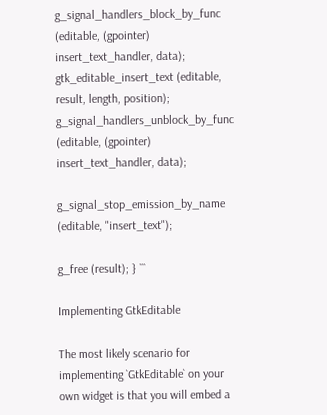g_signal_handlers_block_by_func (editable, (gpointer) insert_text_handler, data); gtk_editable_insert_text (editable, result, length, position); g_signal_handlers_unblock_by_func (editable, (gpointer) insert_text_handler, data);

g_signal_stop_emission_by_name (editable, "insert_text");

g_free (result); } ```

Implementing GtkEditable

The most likely scenario for implementing `GtkEditable` on your own widget is that you will embed a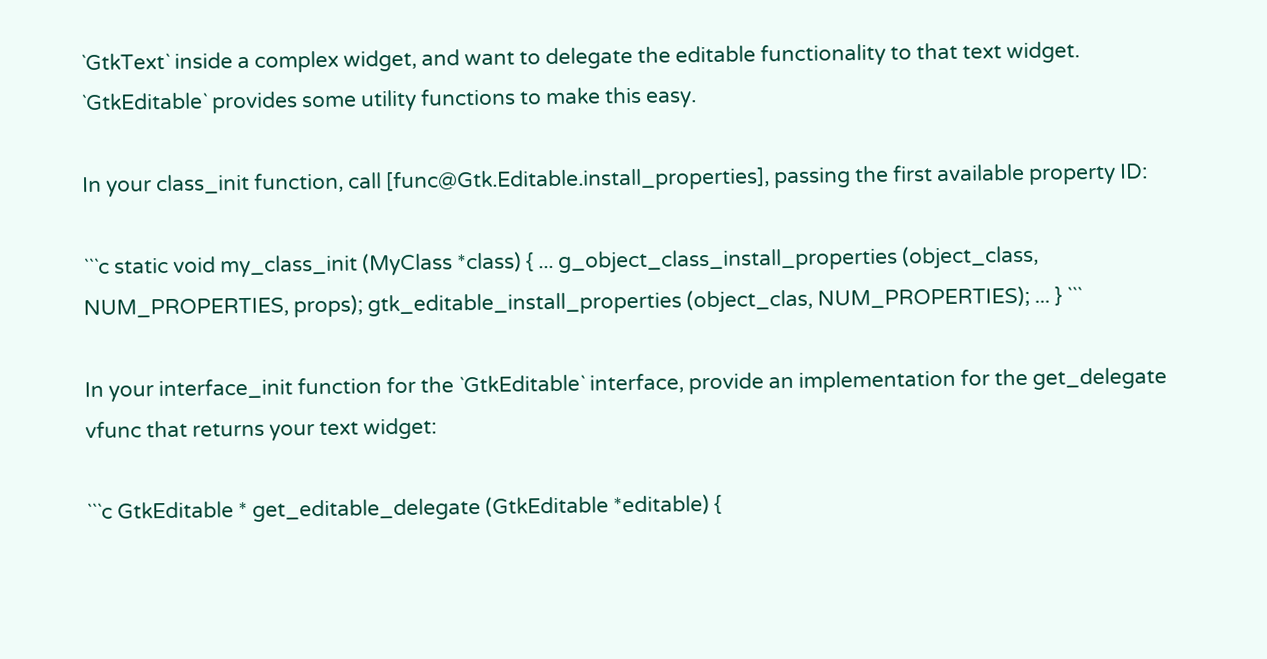`GtkText` inside a complex widget, and want to delegate the editable functionality to that text widget. `GtkEditable` provides some utility functions to make this easy.

In your class_init function, call [func@Gtk.Editable.install_properties], passing the first available property ID:

```c static void my_class_init (MyClass *class) { ... g_object_class_install_properties (object_class, NUM_PROPERTIES, props); gtk_editable_install_properties (object_clas, NUM_PROPERTIES); ... } ```

In your interface_init function for the `GtkEditable` interface, provide an implementation for the get_delegate vfunc that returns your text widget:

```c GtkEditable * get_editable_delegate (GtkEditable *editable) {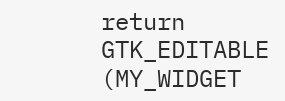return GTK_EDITABLE (MY_WIDGET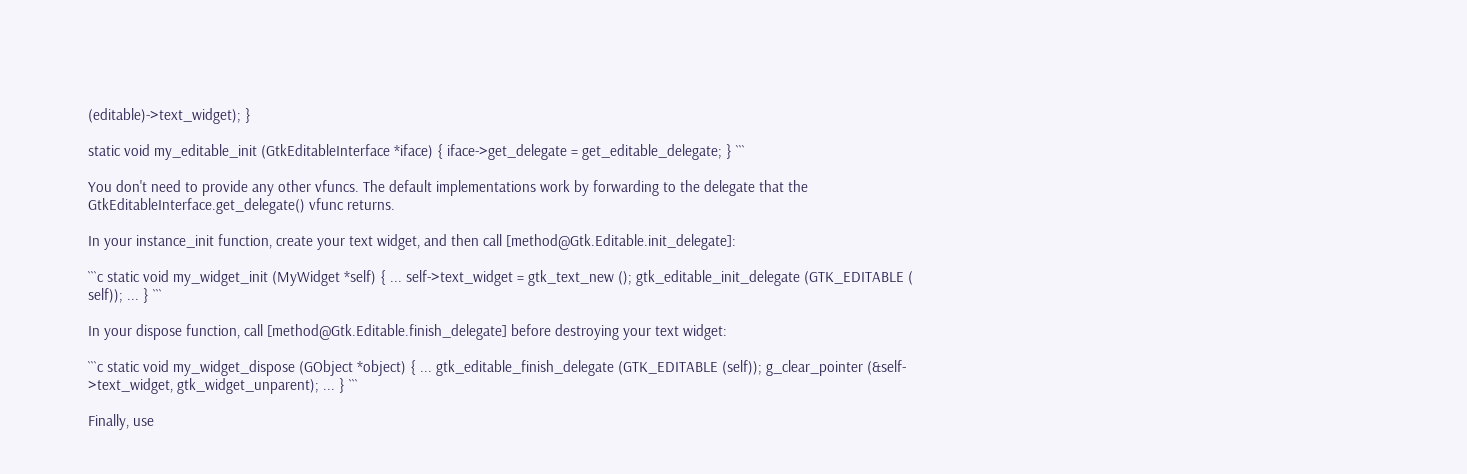(editable)->text_widget); }

static void my_editable_init (GtkEditableInterface *iface) { iface->get_delegate = get_editable_delegate; } ```

You don't need to provide any other vfuncs. The default implementations work by forwarding to the delegate that the GtkEditableInterface.get_delegate() vfunc returns.

In your instance_init function, create your text widget, and then call [method@Gtk.Editable.init_delegate]:

```c static void my_widget_init (MyWidget *self) { ... self->text_widget = gtk_text_new (); gtk_editable_init_delegate (GTK_EDITABLE ( self)); ... } ```

In your dispose function, call [method@Gtk.Editable.finish_delegate] before destroying your text widget:

```c static void my_widget_dispose (GObject *object) { ... gtk_editable_finish_delegate (GTK_EDITABLE (self)); g_clear_pointer (&self- >text_widget, gtk_widget_unparent); ... } ```

Finally, use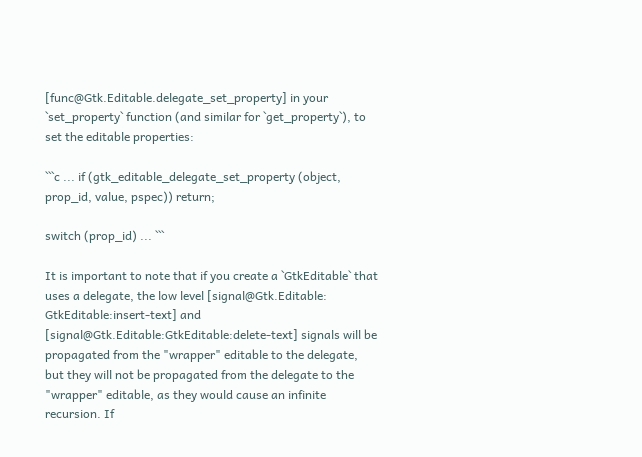[func@Gtk.Editable.delegate_set_property] in your `set_property` function (and similar for `get_property`), to set the editable properties:

```c ... if (gtk_editable_delegate_set_property (object, prop_id, value, pspec)) return;

switch (prop_id) ... ```

It is important to note that if you create a `GtkEditable` that uses a delegate, the low level [signal@Gtk.Editable: GtkEditable:insert-text] and [signal@Gtk.Editable:GtkEditable:delete-text] signals will be propagated from the "wrapper" editable to the delegate, but they will not be propagated from the delegate to the "wrapper" editable, as they would cause an infinite recursion. If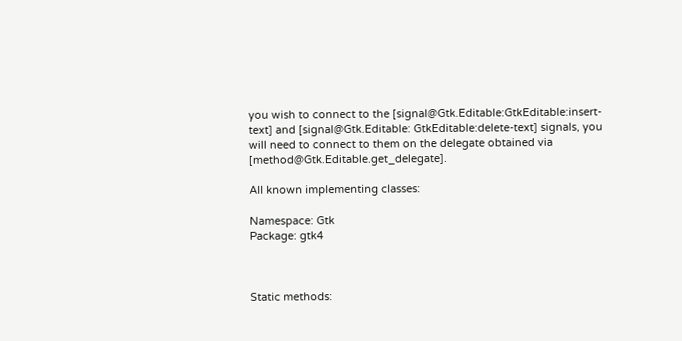you wish to connect to the [signal@Gtk.Editable:GtkEditable:insert-text] and [signal@Gtk.Editable: GtkEditable:delete-text] signals, you will need to connect to them on the delegate obtained via [method@Gtk.Editable.get_delegate].

All known implementing classes:

Namespace: Gtk
Package: gtk4



Static methods: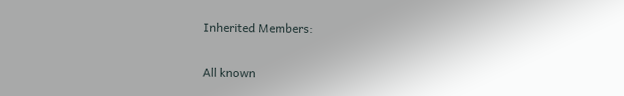Inherited Members:

All known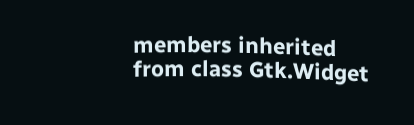members inherited from class Gtk.Widget